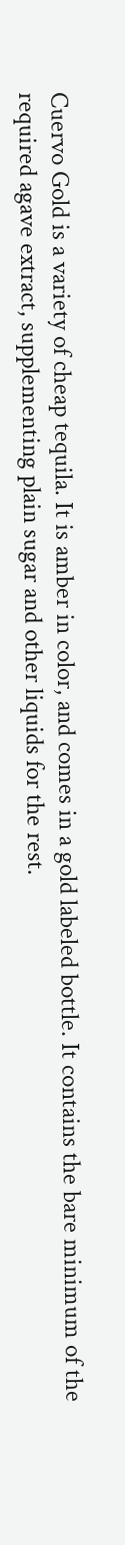Cuervo Gold is a variety of cheap tequila. It is amber in color, and comes in a gold labeled bottle. It contains the bare minimum of the required agave extract, supplementing plain sugar and other liquids for the rest.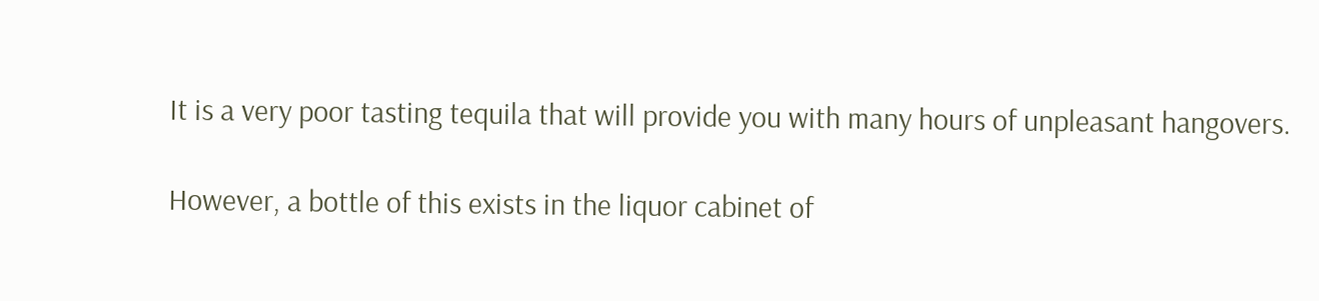It is a very poor tasting tequila that will provide you with many hours of unpleasant hangovers.

However, a bottle of this exists in the liquor cabinet of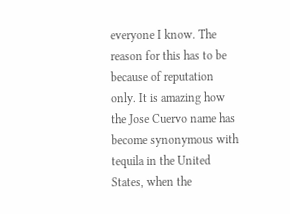everyone I know. The reason for this has to be because of reputation only. It is amazing how the Jose Cuervo name has become synonymous with tequila in the United States, when the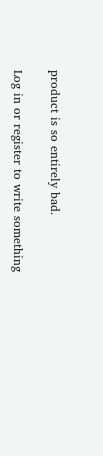product is so entirely bad.

Log in or register to write something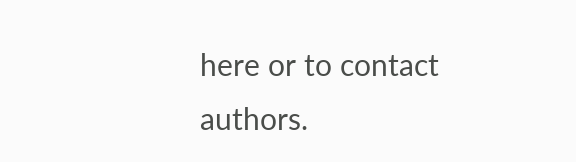here or to contact authors.